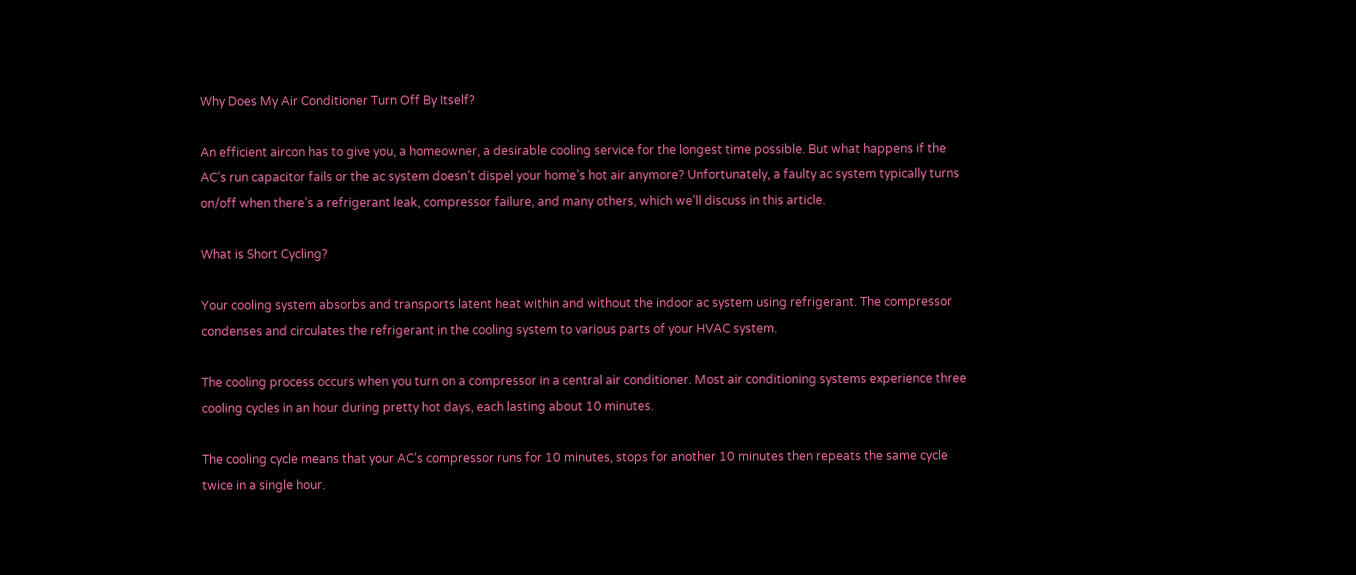Why Does My Air Conditioner Turn Off By Itself?

An efficient aircon has to give you, a homeowner, a desirable cooling service for the longest time possible. But what happens if the AC’s run capacitor fails or the ac system doesn’t dispel your home’s hot air anymore? Unfortunately, a faulty ac system typically turns on/off when there’s a refrigerant leak, compressor failure, and many others, which we’ll discuss in this article.

What is Short Cycling?

Your cooling system absorbs and transports latent heat within and without the indoor ac system using refrigerant. The compressor condenses and circulates the refrigerant in the cooling system to various parts of your HVAC system.

The cooling process occurs when you turn on a compressor in a central air conditioner. Most air conditioning systems experience three cooling cycles in an hour during pretty hot days, each lasting about 10 minutes.

The cooling cycle means that your AC’s compressor runs for 10 minutes, stops for another 10 minutes then repeats the same cycle twice in a single hour.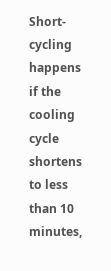Short-cycling happens if the cooling cycle shortens to less than 10 minutes,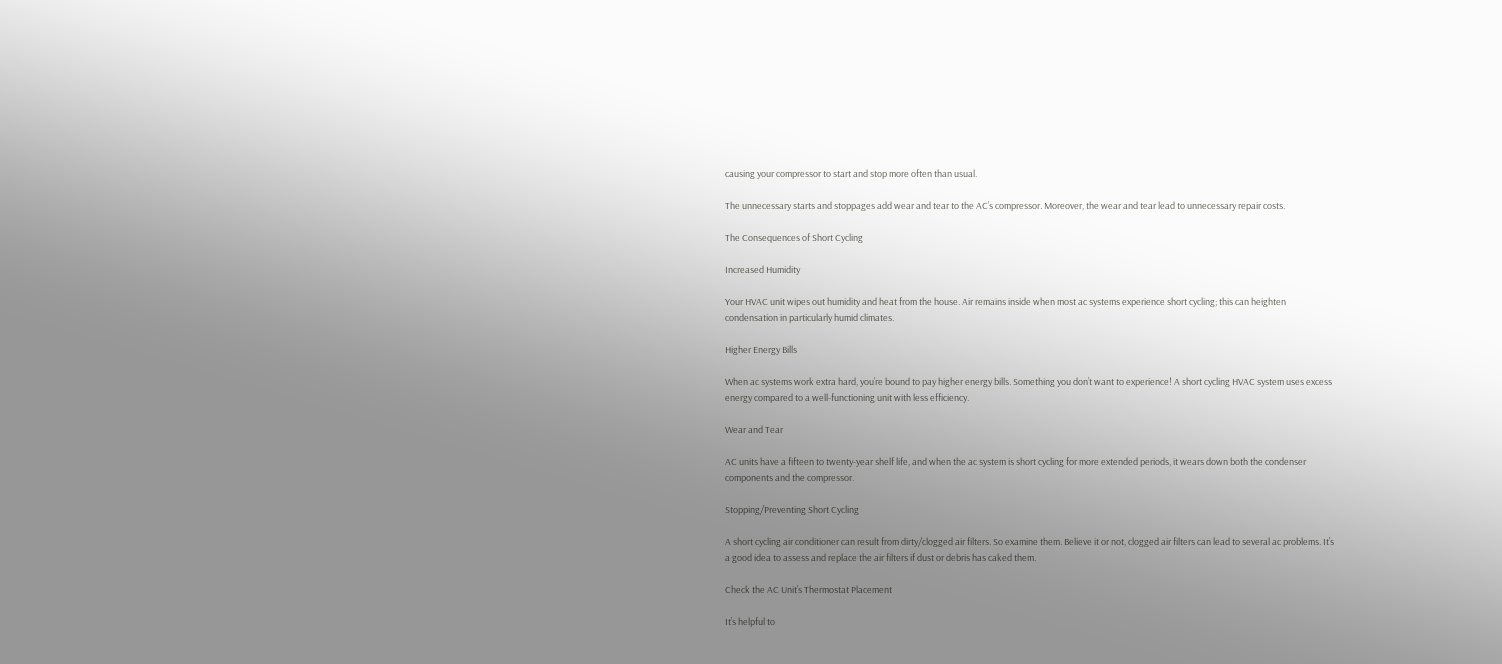causing your compressor to start and stop more often than usual.

The unnecessary starts and stoppages add wear and tear to the AC’s compressor. Moreover, the wear and tear lead to unnecessary repair costs.

The Consequences of Short Cycling

Increased Humidity

Your HVAC unit wipes out humidity and heat from the house. Air remains inside when most ac systems experience short cycling; this can heighten condensation in particularly humid climates.

Higher Energy Bills

When ac systems work extra hard, you’re bound to pay higher energy bills. Something you don’t want to experience! A short cycling HVAC system uses excess energy compared to a well-functioning unit with less efficiency.

Wear and Tear

AC units have a fifteen to twenty-year shelf life, and when the ac system is short cycling for more extended periods, it wears down both the condenser components and the compressor.

Stopping/Preventing Short Cycling

A short cycling air conditioner can result from dirty/clogged air filters. So examine them. Believe it or not, clogged air filters can lead to several ac problems. It’s a good idea to assess and replace the air filters if dust or debris has caked them.

Check the AC Unit’s Thermostat Placement

It’s helpful to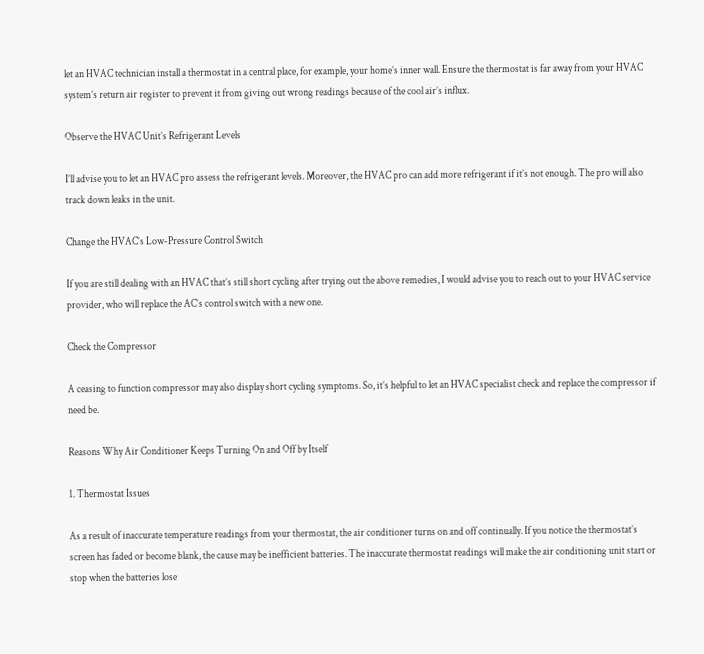let an HVAC technician install a thermostat in a central place, for example, your home’s inner wall. Ensure the thermostat is far away from your HVAC system’s return air register to prevent it from giving out wrong readings because of the cool air’s influx.

Observe the HVAC Unit’s Refrigerant Levels

I’ll advise you to let an HVAC pro assess the refrigerant levels. Moreover, the HVAC pro can add more refrigerant if it’s not enough. The pro will also track down leaks in the unit.

Change the HVAC’s Low-Pressure Control Switch

If you are still dealing with an HVAC that’s still short cycling after trying out the above remedies, I would advise you to reach out to your HVAC service provider, who will replace the AC’s control switch with a new one.

Check the Compressor

A ceasing to function compressor may also display short cycling symptoms. So, it’s helpful to let an HVAC specialist check and replace the compressor if need be.

Reasons Why Air Conditioner Keeps Turning On and Off by Itself

1. Thermostat Issues

As a result of inaccurate temperature readings from your thermostat, the air conditioner turns on and off continually. If you notice the thermostat’s screen has faded or become blank, the cause may be inefficient batteries. The inaccurate thermostat readings will make the air conditioning unit start or stop when the batteries lose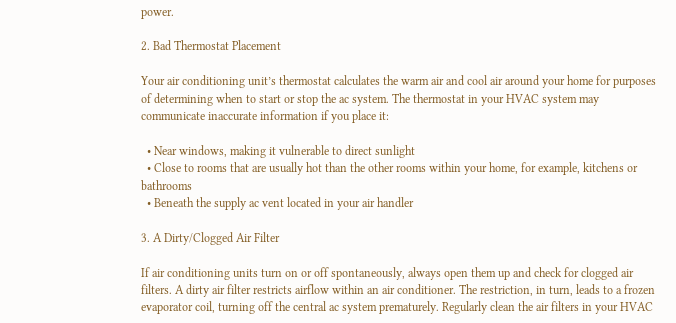power.

2. Bad Thermostat Placement

Your air conditioning unit’s thermostat calculates the warm air and cool air around your home for purposes of determining when to start or stop the ac system. The thermostat in your HVAC system may communicate inaccurate information if you place it:

  • Near windows, making it vulnerable to direct sunlight
  • Close to rooms that are usually hot than the other rooms within your home, for example, kitchens or bathrooms
  • Beneath the supply ac vent located in your air handler

3. A Dirty/Clogged Air Filter

If air conditioning units turn on or off spontaneously, always open them up and check for clogged air filters. A dirty air filter restricts airflow within an air conditioner. The restriction, in turn, leads to a frozen evaporator coil, turning off the central ac system prematurely. Regularly clean the air filters in your HVAC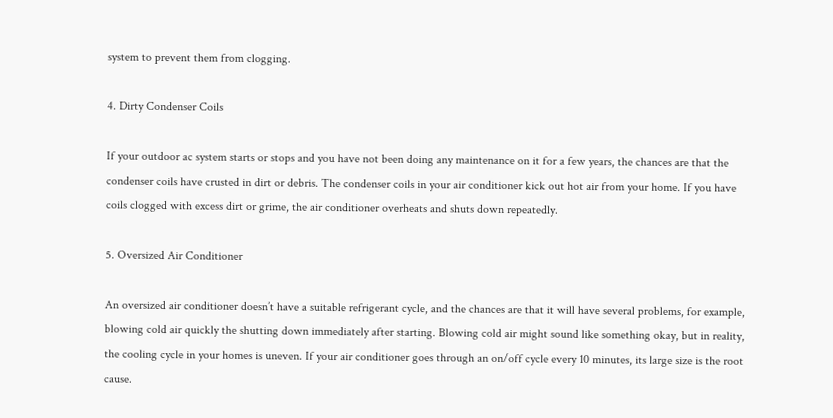system to prevent them from clogging.

4. Dirty Condenser Coils

If your outdoor ac system starts or stops and you have not been doing any maintenance on it for a few years, the chances are that the condenser coils have crusted in dirt or debris. The condenser coils in your air conditioner kick out hot air from your home. If you have coils clogged with excess dirt or grime, the air conditioner overheats and shuts down repeatedly.

5. Oversized Air Conditioner

An oversized air conditioner doesn’t have a suitable refrigerant cycle, and the chances are that it will have several problems, for example, blowing cold air quickly the shutting down immediately after starting. Blowing cold air might sound like something okay, but in reality, the cooling cycle in your homes is uneven. If your air conditioner goes through an on/off cycle every 10 minutes, its large size is the root cause.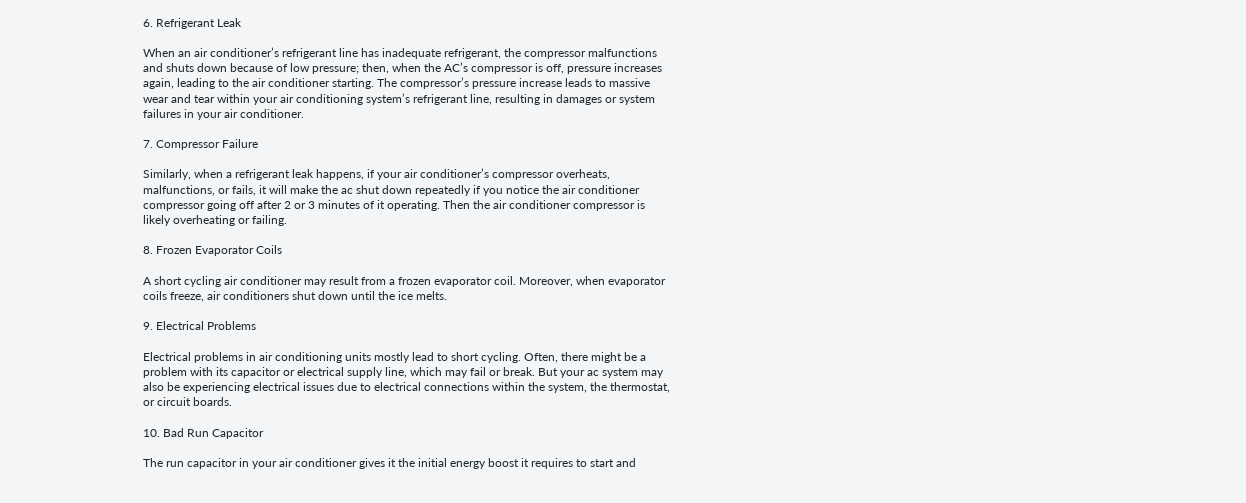6. Refrigerant Leak

When an air conditioner’s refrigerant line has inadequate refrigerant, the compressor malfunctions and shuts down because of low pressure; then, when the AC’s compressor is off, pressure increases again, leading to the air conditioner starting. The compressor’s pressure increase leads to massive wear and tear within your air conditioning system’s refrigerant line, resulting in damages or system failures in your air conditioner.

7. Compressor Failure

Similarly, when a refrigerant leak happens, if your air conditioner’s compressor overheats, malfunctions, or fails, it will make the ac shut down repeatedly if you notice the air conditioner compressor going off after 2 or 3 minutes of it operating. Then the air conditioner compressor is likely overheating or failing.

8. Frozen Evaporator Coils

A short cycling air conditioner may result from a frozen evaporator coil. Moreover, when evaporator coils freeze, air conditioners shut down until the ice melts.

9. Electrical Problems

Electrical problems in air conditioning units mostly lead to short cycling. Often, there might be a problem with its capacitor or electrical supply line, which may fail or break. But your ac system may also be experiencing electrical issues due to electrical connections within the system, the thermostat, or circuit boards.

10. Bad Run Capacitor

The run capacitor in your air conditioner gives it the initial energy boost it requires to start and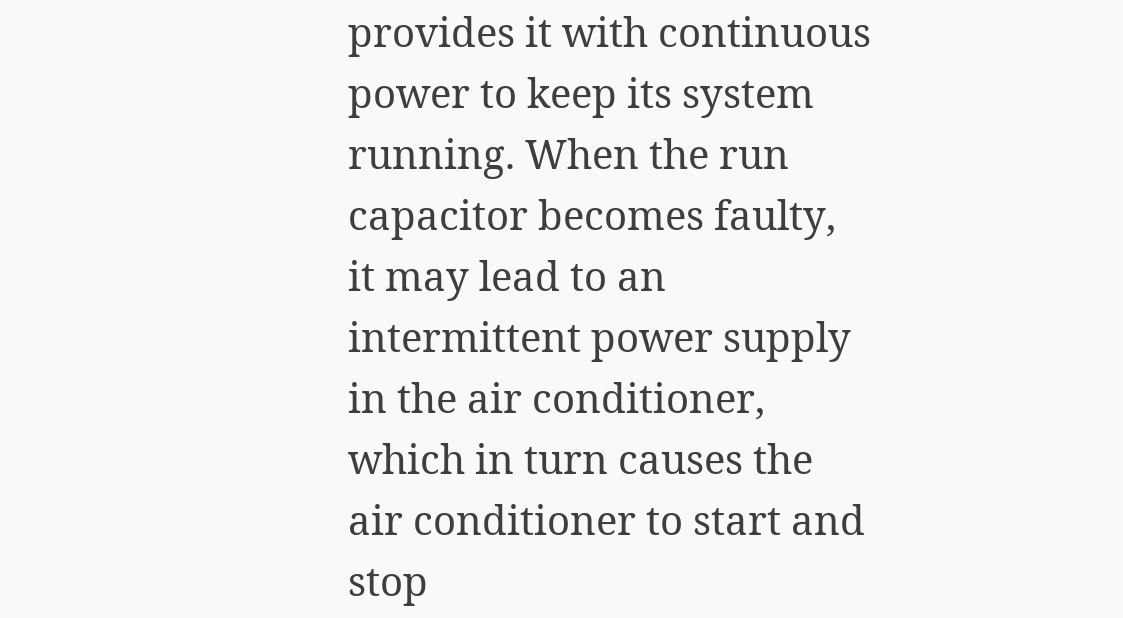provides it with continuous power to keep its system running. When the run capacitor becomes faulty, it may lead to an intermittent power supply in the air conditioner, which in turn causes the air conditioner to start and stop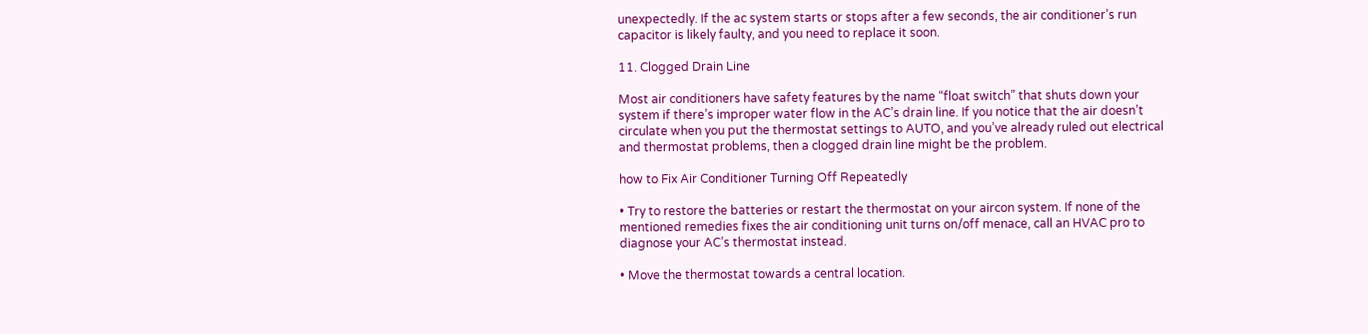unexpectedly. If the ac system starts or stops after a few seconds, the air conditioner’s run capacitor is likely faulty, and you need to replace it soon.

11. Clogged Drain Line

Most air conditioners have safety features by the name “float switch” that shuts down your system if there’s improper water flow in the AC’s drain line. If you notice that the air doesn’t circulate when you put the thermostat settings to AUTO, and you’ve already ruled out electrical and thermostat problems, then a clogged drain line might be the problem.

how to Fix Air Conditioner Turning Off Repeatedly

• Try to restore the batteries or restart the thermostat on your aircon system. If none of the mentioned remedies fixes the air conditioning unit turns on/off menace, call an HVAC pro to diagnose your AC’s thermostat instead.

• Move the thermostat towards a central location.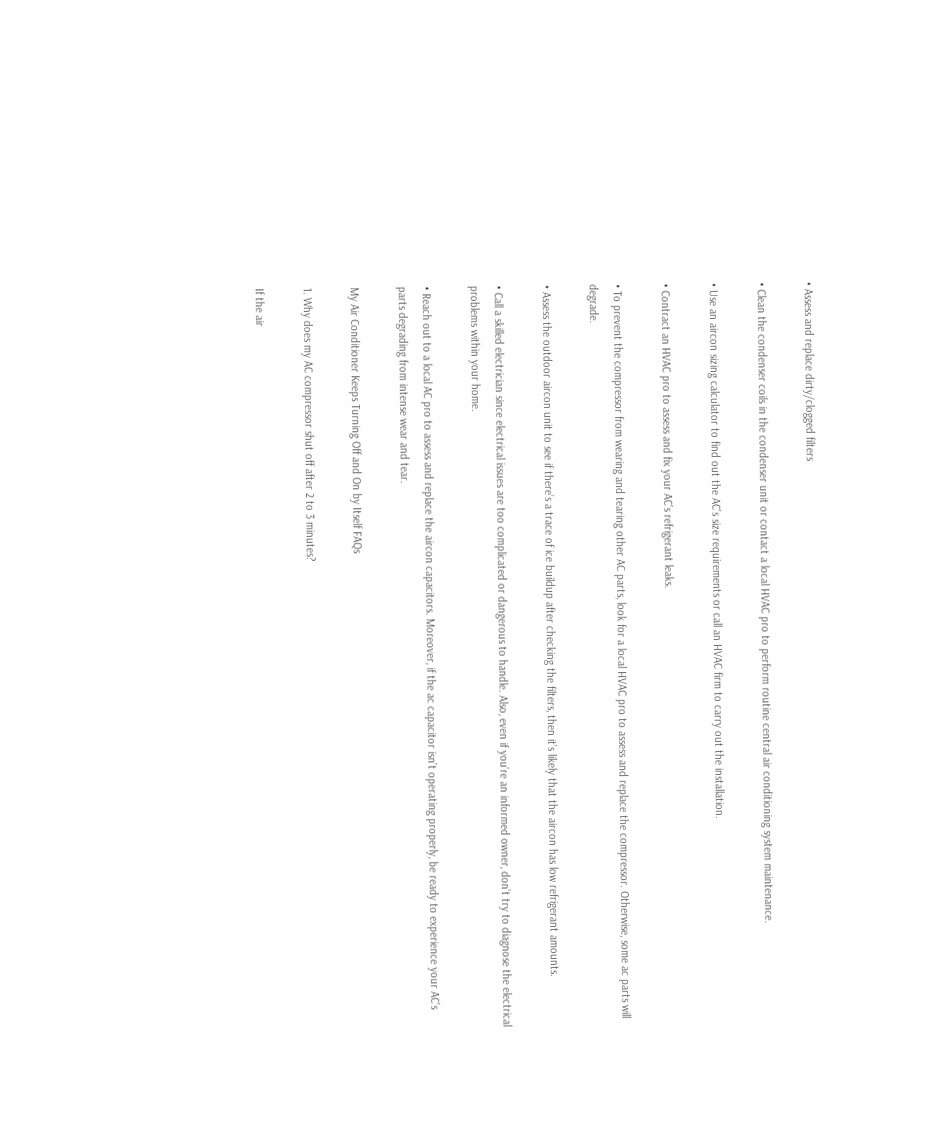• Assess and replace dirty/clogged filters

• Clean the condenser coils in the condenser unit or contact a local HVAC pro to perform routine central air conditioning system maintenance.

• Use an aircon sizing calculator to find out the AC’s size requirements or call an HVAC firm to carry out the installation.

• Contract an HVAC pro to assess and fix your AC’s refrigerant leaks.

• To prevent the compressor from wearing and tearing other AC parts, look for a local HVAC pro to assess and replace the compressor. Otherwise, some ac parts will degrade.

• Assess the outdoor aircon unit to see if there’s a trace of ice buildup after checking the filters, then it’s likely that the aircon has low refrigerant amounts.

• Call a skilled electrician since electrical issues are too complicated or dangerous to handle. Also, even if you’re an informed owner, don’t try to diagnose the electrical problems within your home.

• Reach out to a local AC pro to assess and replace the aircon capacitors. Moreover, if the ac capacitor isn’t operating properly, be ready to experience your AC’s parts degrading from intense wear and tear.

My Air Conditioner Keeps Turning Off and On by Itself FAQs

1. Why does my AC compressor shut off after 2 to 3 minutes?

If the air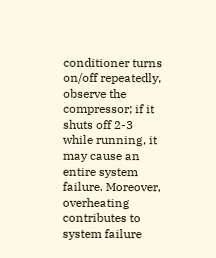conditioner turns on/off repeatedly, observe the compressor; if it shuts off 2-3 while running, it may cause an entire system failure. Moreover, overheating contributes to system failure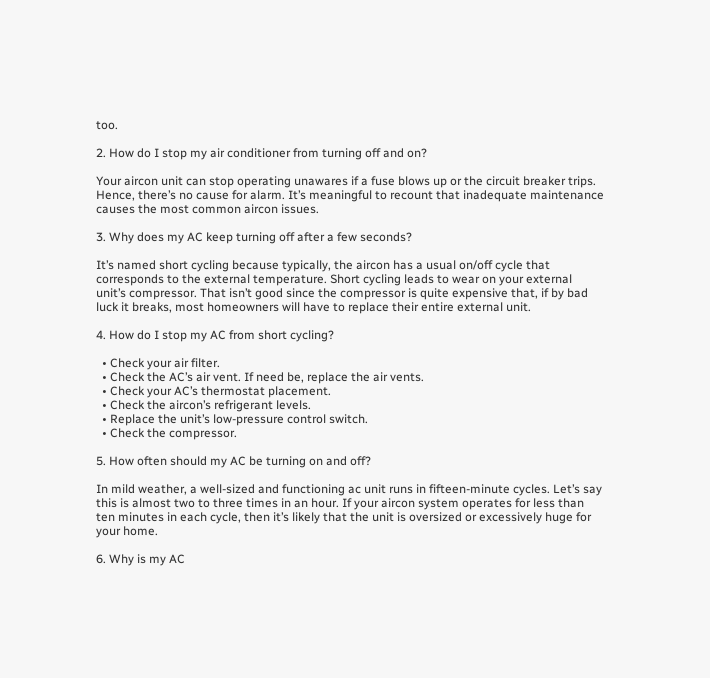too.

2. How do I stop my air conditioner from turning off and on?

Your aircon unit can stop operating unawares if a fuse blows up or the circuit breaker trips. Hence, there’s no cause for alarm. It’s meaningful to recount that inadequate maintenance causes the most common aircon issues.

3. Why does my AC keep turning off after a few seconds?

It’s named short cycling because typically, the aircon has a usual on/off cycle that corresponds to the external temperature. Short cycling leads to wear on your external unit’s compressor. That isn’t good since the compressor is quite expensive that, if by bad luck it breaks, most homeowners will have to replace their entire external unit.

4. How do I stop my AC from short cycling?

  • Check your air filter.
  • Check the AC’s air vent. If need be, replace the air vents.
  • Check your AC’s thermostat placement.
  • Check the aircon’s refrigerant levels.
  • Replace the unit’s low-pressure control switch.
  • Check the compressor.

5. How often should my AC be turning on and off?

In mild weather, a well-sized and functioning ac unit runs in fifteen-minute cycles. Let’s say this is almost two to three times in an hour. If your aircon system operates for less than ten minutes in each cycle, then it’s likely that the unit is oversized or excessively huge for your home.

6. Why is my AC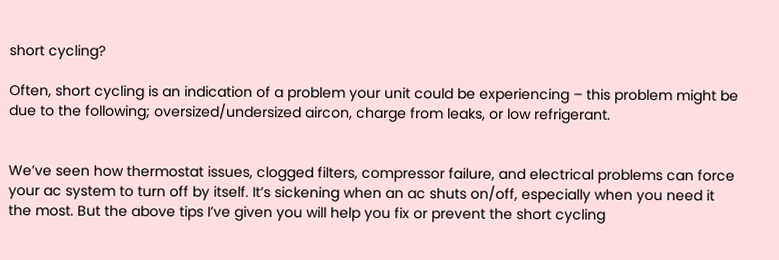short cycling?

Often, short cycling is an indication of a problem your unit could be experiencing – this problem might be due to the following; oversized/undersized aircon, charge from leaks, or low refrigerant.


We’ve seen how thermostat issues, clogged filters, compressor failure, and electrical problems can force your ac system to turn off by itself. It’s sickening when an ac shuts on/off, especially when you need it the most. But the above tips I’ve given you will help you fix or prevent the short cycling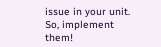issue in your unit. So, implement them!